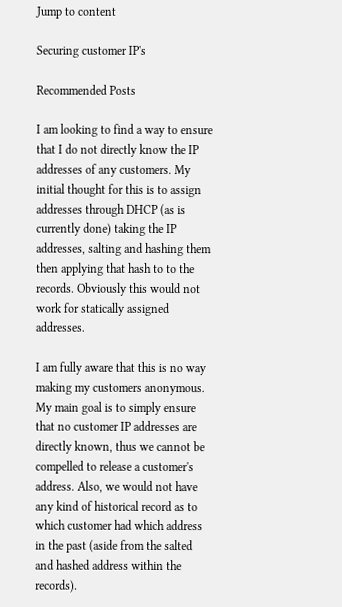Jump to content

Securing customer IP's

Recommended Posts

I am looking to find a way to ensure that I do not directly know the IP addresses of any customers. My initial thought for this is to assign addresses through DHCP (as is currently done) taking the IP addresses, salting and hashing them then applying that hash to to the records. Obviously this would not work for statically assigned addresses.

I am fully aware that this is no way making my customers anonymous. My main goal is to simply ensure that no customer IP addresses are directly known, thus we cannot be compelled to release a customer's address. Also, we would not have any kind of historical record as to which customer had which address in the past (aside from the salted and hashed address within the records).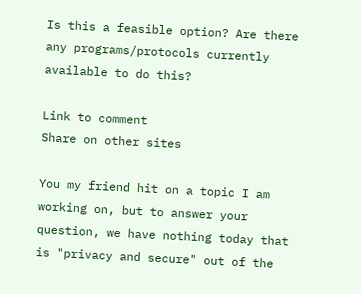Is this a feasible option? Are there any programs/protocols currently available to do this?

Link to comment
Share on other sites

You my friend hit on a topic I am working on, but to answer your question, we have nothing today that is "privacy and secure" out of the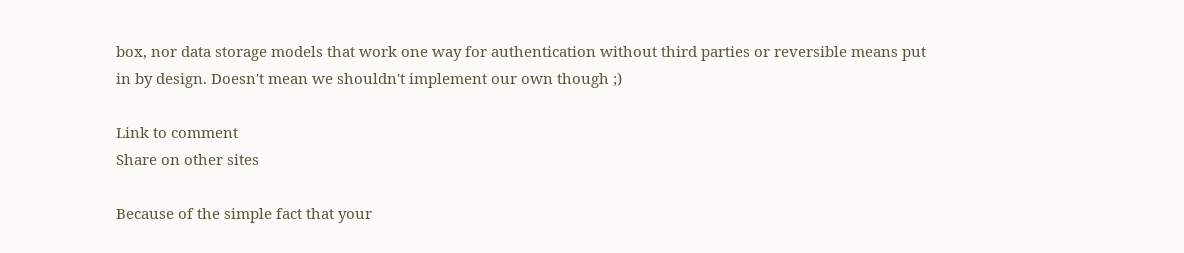box, nor data storage models that work one way for authentication without third parties or reversible means put in by design. Doesn't mean we shouldn't implement our own though ;)

Link to comment
Share on other sites

Because of the simple fact that your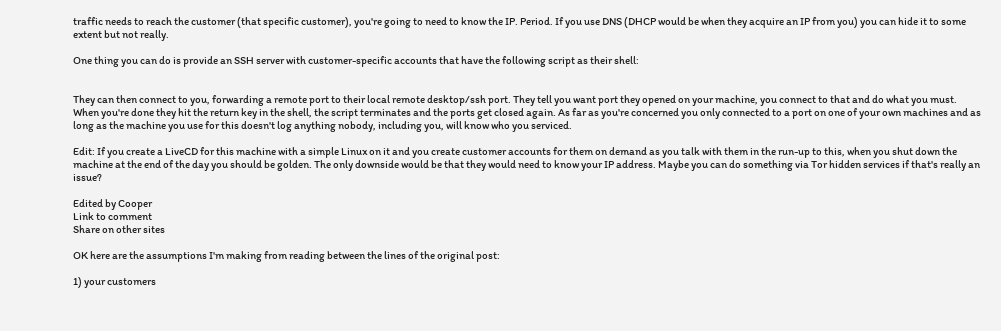traffic needs to reach the customer (that specific customer), you're going to need to know the IP. Period. If you use DNS (DHCP would be when they acquire an IP from you) you can hide it to some extent but not really.

One thing you can do is provide an SSH server with customer-specific accounts that have the following script as their shell:


They can then connect to you, forwarding a remote port to their local remote desktop/ssh port. They tell you want port they opened on your machine, you connect to that and do what you must. When you're done they hit the return key in the shell, the script terminates and the ports get closed again. As far as you're concerned you only connected to a port on one of your own machines and as long as the machine you use for this doesn't log anything nobody, including you, will know who you serviced.

Edit: If you create a LiveCD for this machine with a simple Linux on it and you create customer accounts for them on demand as you talk with them in the run-up to this, when you shut down the machine at the end of the day you should be golden. The only downside would be that they would need to know your IP address. Maybe you can do something via Tor hidden services if that's really an issue?

Edited by Cooper
Link to comment
Share on other sites

OK here are the assumptions I'm making from reading between the lines of the original post:

1) your customers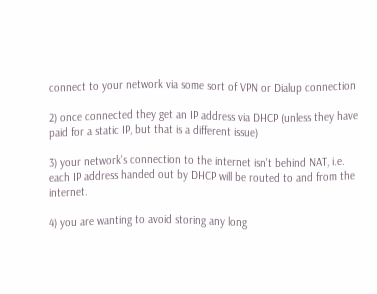connect to your network via some sort of VPN or Dialup connection

2) once connected they get an IP address via DHCP (unless they have paid for a static IP, but that is a different issue)

3) your network's connection to the internet isn't behind NAT, i.e. each IP address handed out by DHCP will be routed to and from the internet.

4) you are wanting to avoid storing any long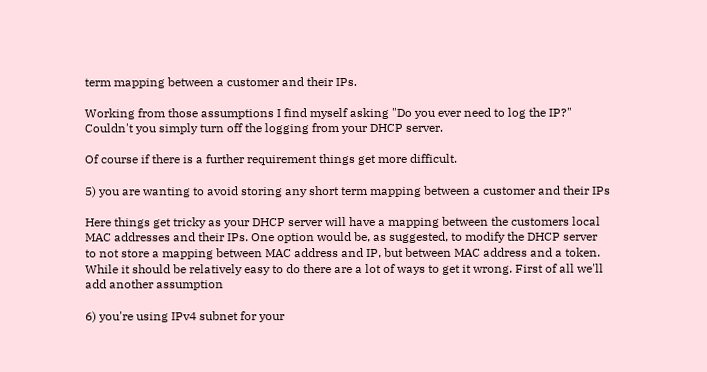term mapping between a customer and their IPs.

Working from those assumptions I find myself asking "Do you ever need to log the IP?" Couldn't you simply turn off the logging from your DHCP server.

Of course if there is a further requirement things get more difficult.

5) you are wanting to avoid storing any short term mapping between a customer and their IPs

Here things get tricky as your DHCP server will have a mapping between the customers local MAC addresses and their IPs. One option would be, as suggested, to modify the DHCP server to not store a mapping between MAC address and IP, but between MAC address and a token. While it should be relatively easy to do there are a lot of ways to get it wrong. First of all we'll add another assumption

6) you're using IPv4 subnet for your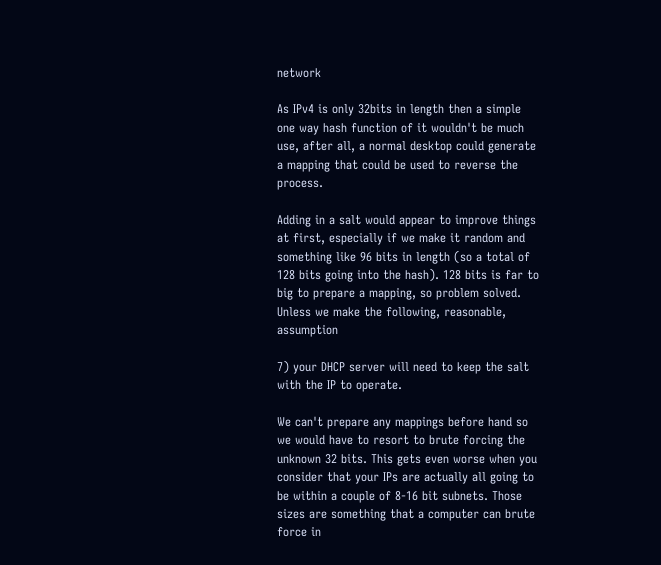network

As IPv4 is only 32bits in length then a simple one way hash function of it wouldn't be much use, after all, a normal desktop could generate a mapping that could be used to reverse the process.

Adding in a salt would appear to improve things at first, especially if we make it random and something like 96 bits in length (so a total of 128 bits going into the hash). 128 bits is far to big to prepare a mapping, so problem solved. Unless we make the following, reasonable, assumption

7) your DHCP server will need to keep the salt with the IP to operate.

We can't prepare any mappings before hand so we would have to resort to brute forcing the unknown 32 bits. This gets even worse when you consider that your IPs are actually all going to be within a couple of 8-16 bit subnets. Those sizes are something that a computer can brute force in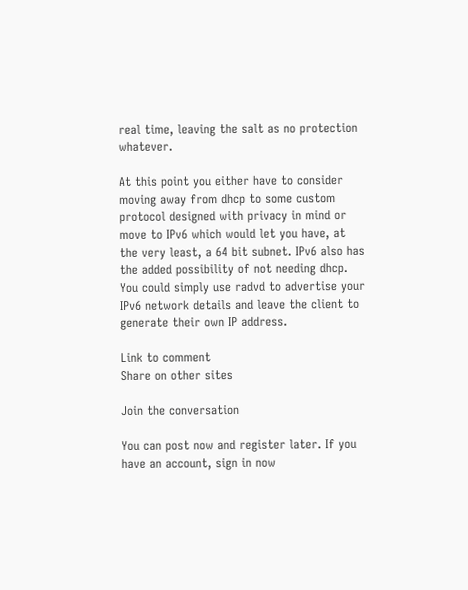real time, leaving the salt as no protection whatever.

At this point you either have to consider moving away from dhcp to some custom protocol designed with privacy in mind or move to IPv6 which would let you have, at the very least, a 64 bit subnet. IPv6 also has the added possibility of not needing dhcp. You could simply use radvd to advertise your IPv6 network details and leave the client to generate their own IP address.

Link to comment
Share on other sites

Join the conversation

You can post now and register later. If you have an account, sign in now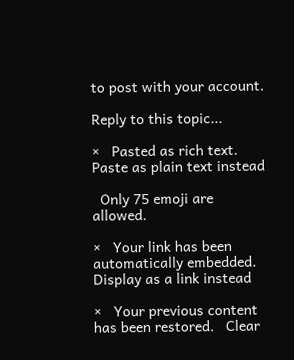to post with your account.

Reply to this topic...

×   Pasted as rich text.   Paste as plain text instead

  Only 75 emoji are allowed.

×   Your link has been automatically embedded.   Display as a link instead

×   Your previous content has been restored.   Clear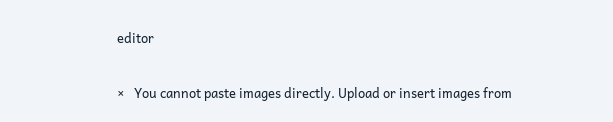editor

×   You cannot paste images directly. Upload or insert images from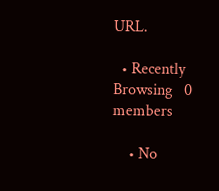URL.

  • Recently Browsing   0 members

    • No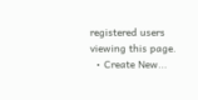registered users viewing this page.
  • Create New...